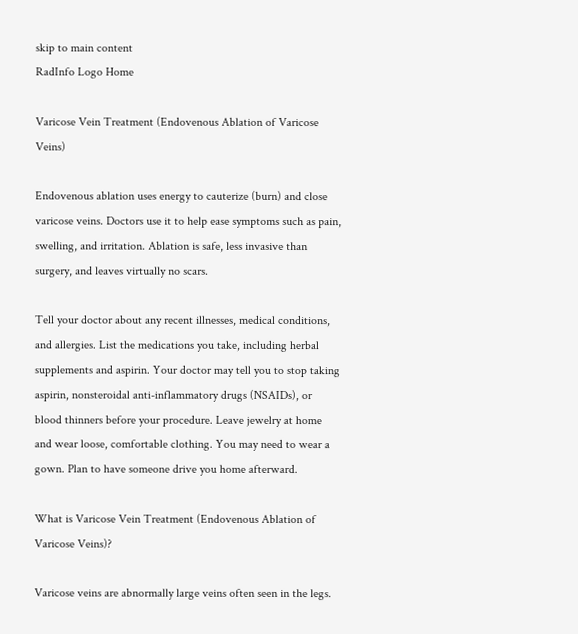skip to main content
RadInfo Logo Home

Varicose Vein Treatment (Endovenous Ablation of Varicose Veins)

Endovenous ablation uses energy to cauterize (burn) and close varicose veins. Doctors use it to help ease symptoms such as pain, swelling, and irritation. Ablation is safe, less invasive than surgery, and leaves virtually no scars.

Tell your doctor about any recent illnesses, medical conditions, and allergies. List the medications you take, including herbal supplements and aspirin. Your doctor may tell you to stop taking aspirin, nonsteroidal anti-inflammatory drugs (NSAIDs), or blood thinners before your procedure. Leave jewelry at home and wear loose, comfortable clothing. You may need to wear a gown. Plan to have someone drive you home afterward.

What is Varicose Vein Treatment (Endovenous Ablation of Varicose Veins)?

Varicose veins are abnormally large veins often seen in the legs.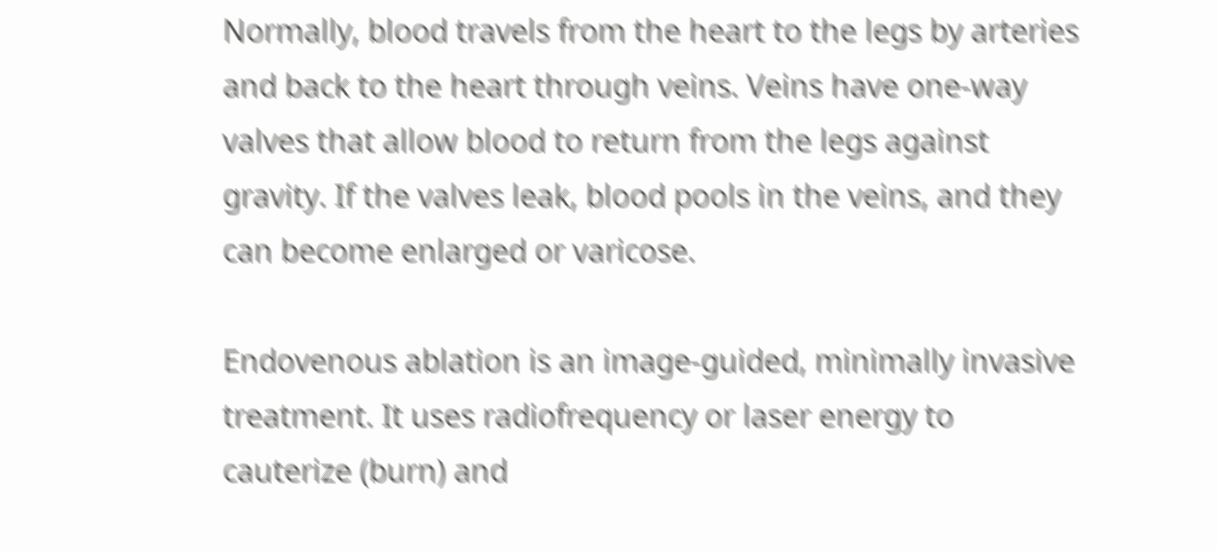Normally, blood travels from the heart to the legs by arteries and back to the heart through veins. Veins have one-way valves that allow blood to return from the legs against gravity. If the valves leak, blood pools in the veins, and they can become enlarged or varicose.

Endovenous ablation is an image-guided, minimally invasive treatment. It uses radiofrequency or laser energy to cauterize (burn) and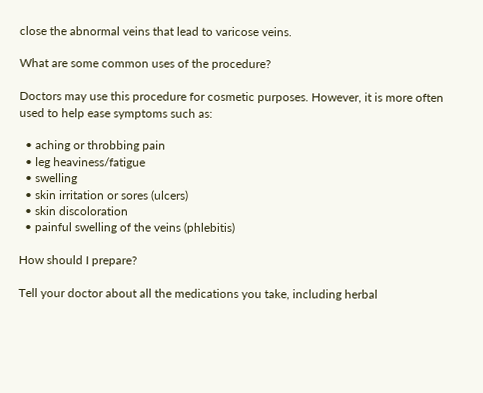close the abnormal veins that lead to varicose veins.

What are some common uses of the procedure?

Doctors may use this procedure for cosmetic purposes. However, it is more often used to help ease symptoms such as:

  • aching or throbbing pain
  • leg heaviness/fatigue
  • swelling
  • skin irritation or sores (ulcers)
  • skin discoloration
  • painful swelling of the veins (phlebitis)

How should I prepare?

Tell your doctor about all the medications you take, including herbal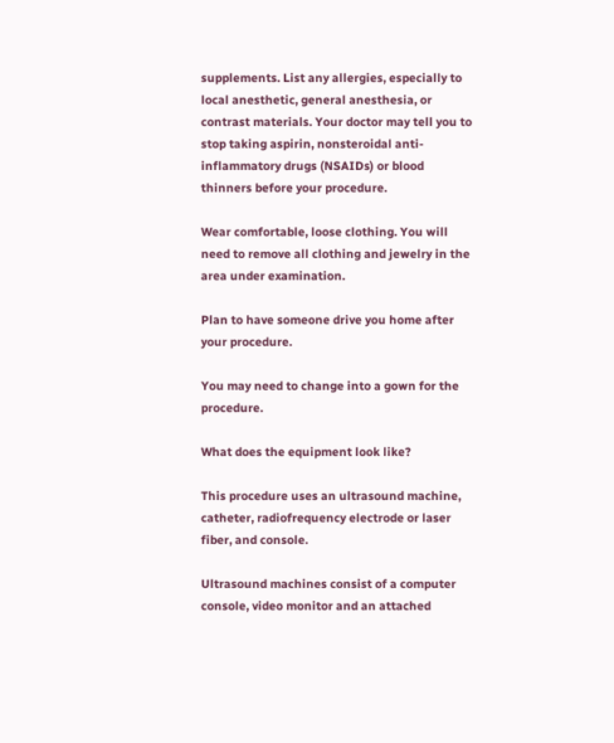supplements. List any allergies, especially to local anesthetic, general anesthesia, or contrast materials. Your doctor may tell you to stop taking aspirin, nonsteroidal anti-inflammatory drugs (NSAIDs) or blood thinners before your procedure.

Wear comfortable, loose clothing. You will need to remove all clothing and jewelry in the area under examination.

Plan to have someone drive you home after your procedure.

You may need to change into a gown for the procedure.

What does the equipment look like?

This procedure uses an ultrasound machine, catheter, radiofrequency electrode or laser fiber, and console.

Ultrasound machines consist of a computer console, video monitor and an attached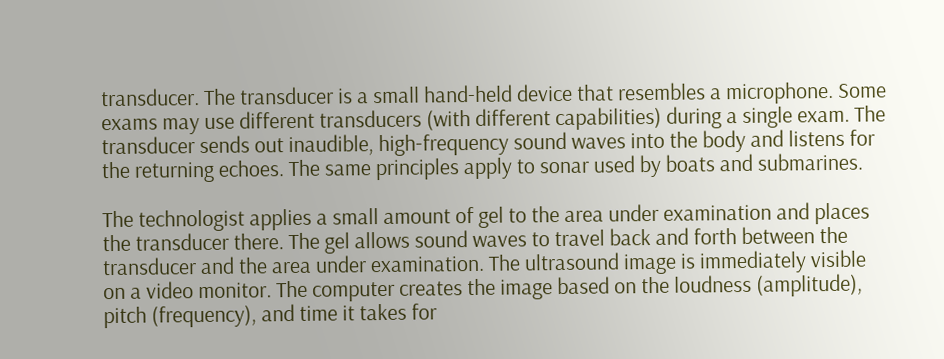transducer. The transducer is a small hand-held device that resembles a microphone. Some exams may use different transducers (with different capabilities) during a single exam. The transducer sends out inaudible, high-frequency sound waves into the body and listens for the returning echoes. The same principles apply to sonar used by boats and submarines.

The technologist applies a small amount of gel to the area under examination and places the transducer there. The gel allows sound waves to travel back and forth between the transducer and the area under examination. The ultrasound image is immediately visible on a video monitor. The computer creates the image based on the loudness (amplitude), pitch (frequency), and time it takes for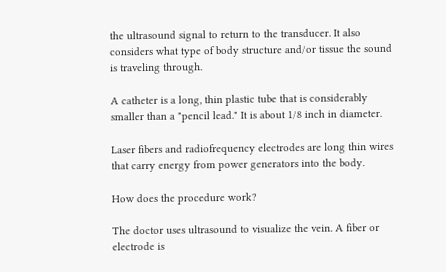the ultrasound signal to return to the transducer. It also considers what type of body structure and/or tissue the sound is traveling through.

A catheter is a long, thin plastic tube that is considerably smaller than a "pencil lead." It is about 1/8 inch in diameter.

Laser fibers and radiofrequency electrodes are long thin wires that carry energy from power generators into the body.

How does the procedure work?

The doctor uses ultrasound to visualize the vein. A fiber or electrode is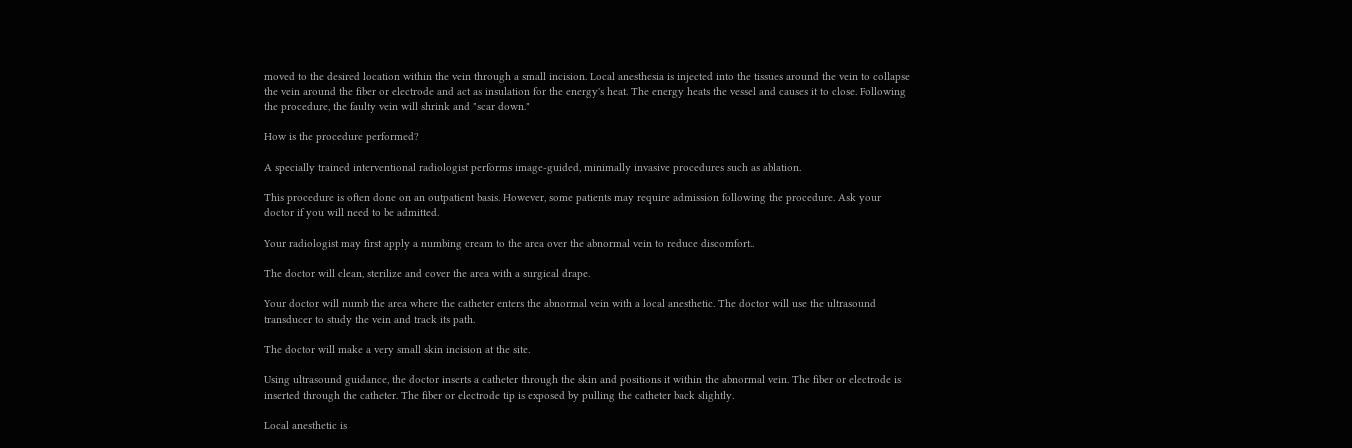moved to the desired location within the vein through a small incision. Local anesthesia is injected into the tissues around the vein to collapse the vein around the fiber or electrode and act as insulation for the energy's heat. The energy heats the vessel and causes it to close. Following the procedure, the faulty vein will shrink and "scar down."

How is the procedure performed?

A specially trained interventional radiologist performs image-guided, minimally invasive procedures such as ablation.

This procedure is often done on an outpatient basis. However, some patients may require admission following the procedure. Ask your doctor if you will need to be admitted.

Your radiologist may first apply a numbing cream to the area over the abnormal vein to reduce discomfort..

The doctor will clean, sterilize and cover the area with a surgical drape.

Your doctor will numb the area where the catheter enters the abnormal vein with a local anesthetic. The doctor will use the ultrasound transducer to study the vein and track its path.

The doctor will make a very small skin incision at the site.

Using ultrasound guidance, the doctor inserts a catheter through the skin and positions it within the abnormal vein. The fiber or electrode is inserted through the catheter. The fiber or electrode tip is exposed by pulling the catheter back slightly.

Local anesthetic is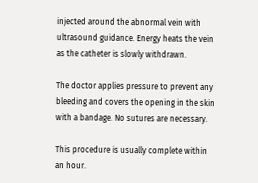injected around the abnormal vein with ultrasound guidance. Energy heats the vein as the catheter is slowly withdrawn.

The doctor applies pressure to prevent any bleeding and covers the opening in the skin with a bandage. No sutures are necessary.

This procedure is usually complete within an hour.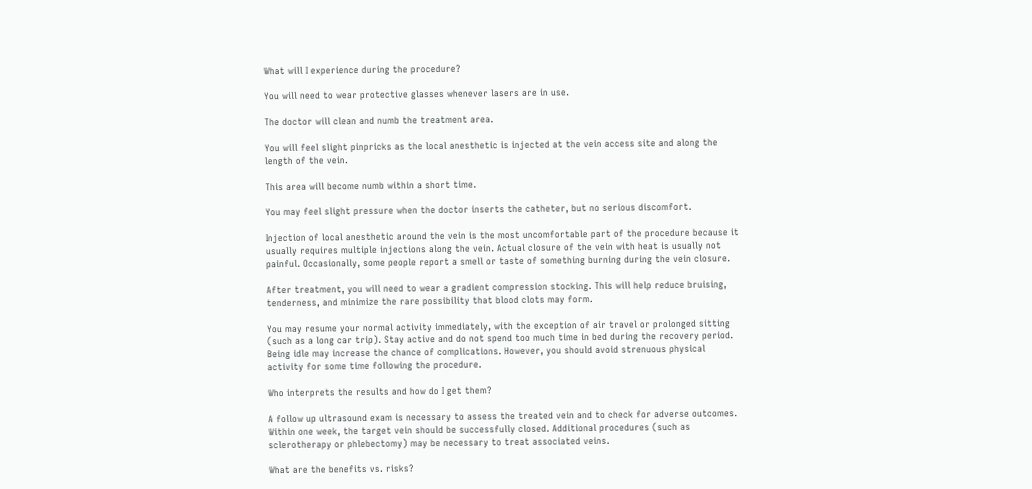What will I experience during the procedure?

You will need to wear protective glasses whenever lasers are in use.

The doctor will clean and numb the treatment area.

You will feel slight pinpricks as the local anesthetic is injected at the vein access site and along the length of the vein.

This area will become numb within a short time.

You may feel slight pressure when the doctor inserts the catheter, but no serious discomfort.

Injection of local anesthetic around the vein is the most uncomfortable part of the procedure because it usually requires multiple injections along the vein. Actual closure of the vein with heat is usually not painful. Occasionally, some people report a smell or taste of something burning during the vein closure.

After treatment, you will need to wear a gradient compression stocking. This will help reduce bruising, tenderness, and minimize the rare possibility that blood clots may form.

You may resume your normal activity immediately, with the exception of air travel or prolonged sitting (such as a long car trip). Stay active and do not spend too much time in bed during the recovery period. Being idle may increase the chance of complications. However, you should avoid strenuous physical activity for some time following the procedure.

Who interprets the results and how do I get them?

A follow up ultrasound exam is necessary to assess the treated vein and to check for adverse outcomes. Within one week, the target vein should be successfully closed. Additional procedures (such as sclerotherapy or phlebectomy) may be necessary to treat associated veins.

What are the benefits vs. risks?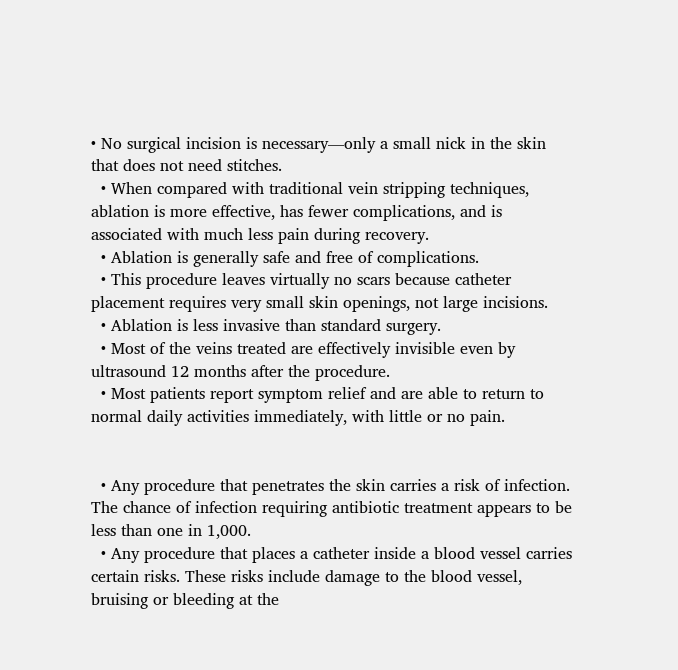• No surgical incision is necessary—only a small nick in the skin that does not need stitches.
  • When compared with traditional vein stripping techniques, ablation is more effective, has fewer complications, and is associated with much less pain during recovery.
  • Ablation is generally safe and free of complications.
  • This procedure leaves virtually no scars because catheter placement requires very small skin openings, not large incisions.
  • Ablation is less invasive than standard surgery.
  • Most of the veins treated are effectively invisible even by ultrasound 12 months after the procedure.
  • Most patients report symptom relief and are able to return to normal daily activities immediately, with little or no pain.


  • Any procedure that penetrates the skin carries a risk of infection. The chance of infection requiring antibiotic treatment appears to be less than one in 1,000.
  • Any procedure that places a catheter inside a blood vessel carries certain risks. These risks include damage to the blood vessel, bruising or bleeding at the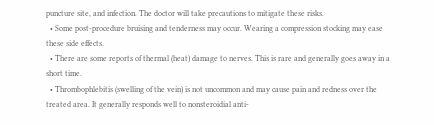puncture site, and infection. The doctor will take precautions to mitigate these risks.
  • Some post-procedure bruising and tenderness may occur. Wearing a compression stocking may ease these side effects.
  • There are some reports of thermal (heat) damage to nerves. This is rare and generally goes away in a short time.
  • Thrombophlebitis (swelling of the vein) is not uncommon and may cause pain and redness over the treated area. It generally responds well to nonsteroidial anti-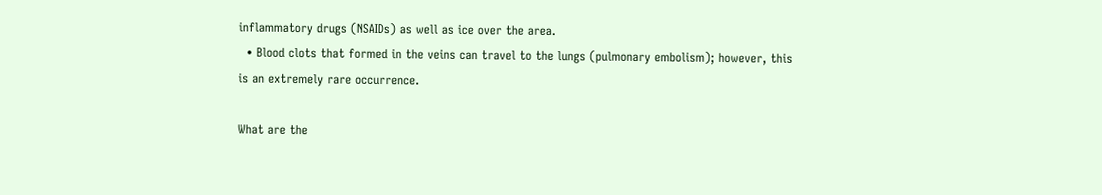inflammatory drugs (NSAIDs) as well as ice over the area.
  • Blood clots that formed in the veins can travel to the lungs (pulmonary embolism); however, this is an extremely rare occurrence.

What are the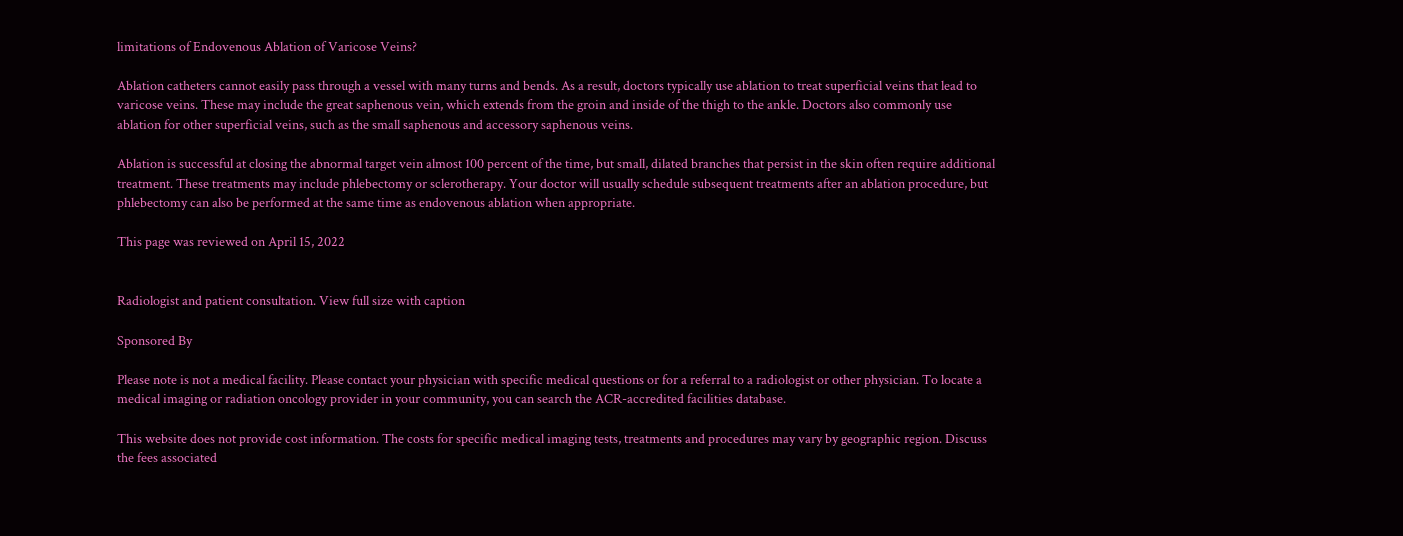limitations of Endovenous Ablation of Varicose Veins?

Ablation catheters cannot easily pass through a vessel with many turns and bends. As a result, doctors typically use ablation to treat superficial veins that lead to varicose veins. These may include the great saphenous vein, which extends from the groin and inside of the thigh to the ankle. Doctors also commonly use ablation for other superficial veins, such as the small saphenous and accessory saphenous veins.

Ablation is successful at closing the abnormal target vein almost 100 percent of the time, but small, dilated branches that persist in the skin often require additional treatment. These treatments may include phlebectomy or sclerotherapy. Your doctor will usually schedule subsequent treatments after an ablation procedure, but phlebectomy can also be performed at the same time as endovenous ablation when appropriate.

This page was reviewed on April 15, 2022


Radiologist and patient consultation. View full size with caption

Sponsored By

Please note is not a medical facility. Please contact your physician with specific medical questions or for a referral to a radiologist or other physician. To locate a medical imaging or radiation oncology provider in your community, you can search the ACR-accredited facilities database.

This website does not provide cost information. The costs for specific medical imaging tests, treatments and procedures may vary by geographic region. Discuss the fees associated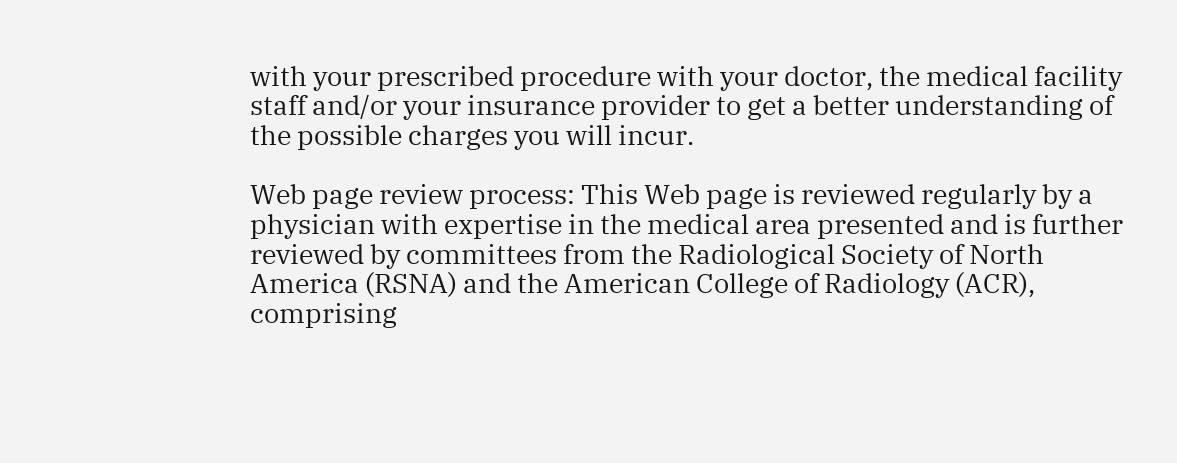with your prescribed procedure with your doctor, the medical facility staff and/or your insurance provider to get a better understanding of the possible charges you will incur.

Web page review process: This Web page is reviewed regularly by a physician with expertise in the medical area presented and is further reviewed by committees from the Radiological Society of North America (RSNA) and the American College of Radiology (ACR), comprising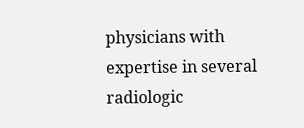physicians with expertise in several radiologic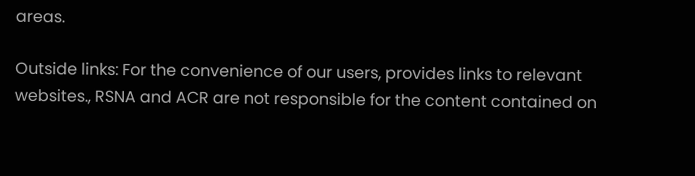areas.

Outside links: For the convenience of our users, provides links to relevant websites., RSNA and ACR are not responsible for the content contained on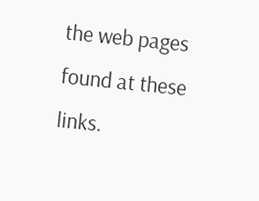the web pages found at these links.